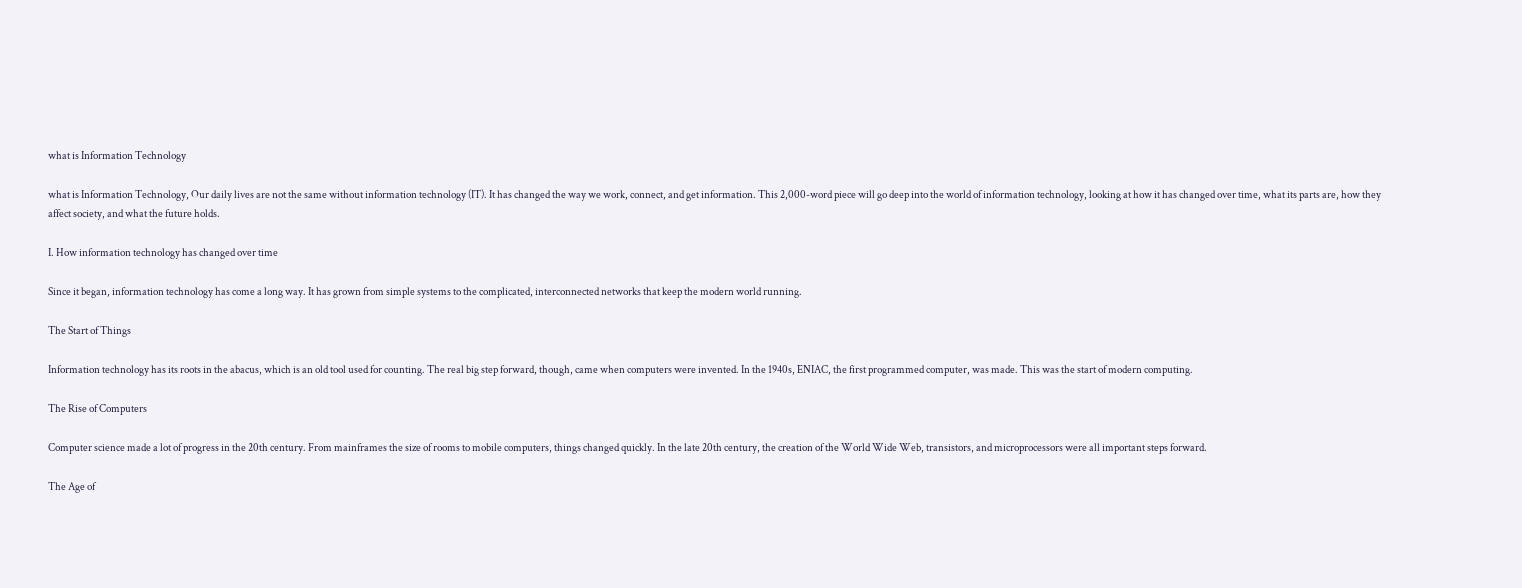what is Information Technology

what is Information Technology, Our daily lives are not the same without information technology (IT). It has changed the way we work, connect, and get information. This 2,000-word piece will go deep into the world of information technology, looking at how it has changed over time, what its parts are, how they affect society, and what the future holds.

I. How information technology has changed over time

Since it began, information technology has come a long way. It has grown from simple systems to the complicated, interconnected networks that keep the modern world running.

The Start of Things

Information technology has its roots in the abacus, which is an old tool used for counting. The real big step forward, though, came when computers were invented. In the 1940s, ENIAC, the first programmed computer, was made. This was the start of modern computing.

The Rise of Computers

Computer science made a lot of progress in the 20th century. From mainframes the size of rooms to mobile computers, things changed quickly. In the late 20th century, the creation of the World Wide Web, transistors, and microprocessors were all important steps forward.

The Age of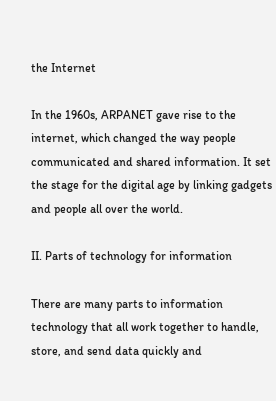the Internet

In the 1960s, ARPANET gave rise to the internet, which changed the way people communicated and shared information. It set the stage for the digital age by linking gadgets and people all over the world.

II. Parts of technology for information

There are many parts to information technology that all work together to handle, store, and send data quickly and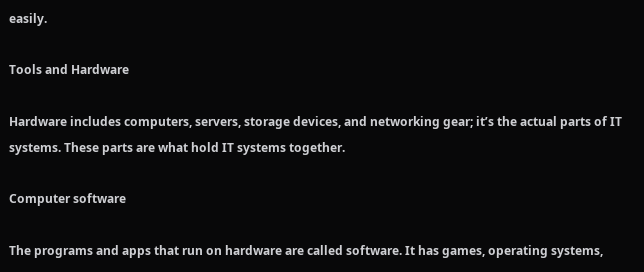easily.

Tools and Hardware

Hardware includes computers, servers, storage devices, and networking gear; it’s the actual parts of IT systems. These parts are what hold IT systems together.

Computer software

The programs and apps that run on hardware are called software. It has games, operating systems,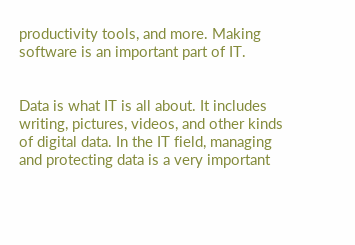productivity tools, and more. Making software is an important part of IT.


Data is what IT is all about. It includes writing, pictures, videos, and other kinds of digital data. In the IT field, managing and protecting data is a very important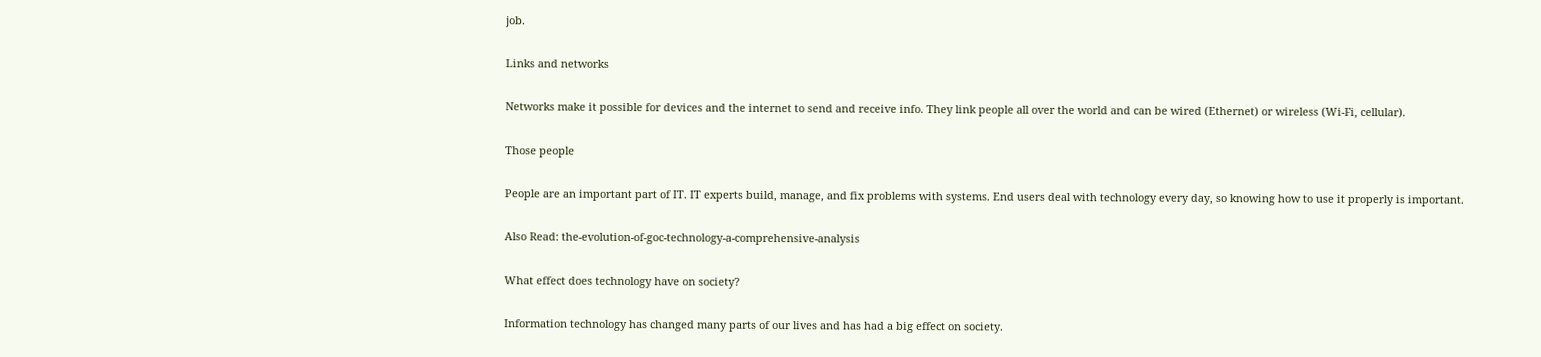job.

Links and networks

Networks make it possible for devices and the internet to send and receive info. They link people all over the world and can be wired (Ethernet) or wireless (Wi-Fi, cellular).

Those people

People are an important part of IT. IT experts build, manage, and fix problems with systems. End users deal with technology every day, so knowing how to use it properly is important.

Also Read: the-evolution-of-goc-technology-a-comprehensive-analysis

What effect does technology have on society?

Information technology has changed many parts of our lives and has had a big effect on society.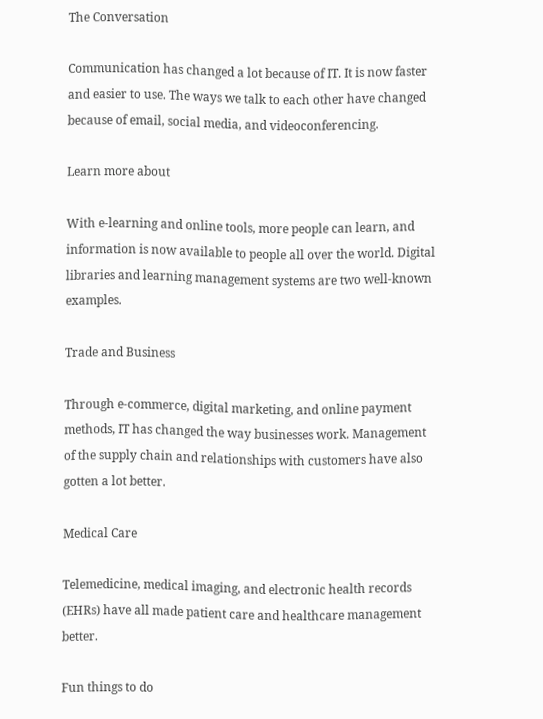The Conversation

Communication has changed a lot because of IT. It is now faster and easier to use. The ways we talk to each other have changed because of email, social media, and videoconferencing.

Learn more about

With e-learning and online tools, more people can learn, and information is now available to people all over the world. Digital libraries and learning management systems are two well-known examples.

Trade and Business

Through e-commerce, digital marketing, and online payment methods, IT has changed the way businesses work. Management of the supply chain and relationships with customers have also gotten a lot better.

Medical Care

Telemedicine, medical imaging, and electronic health records (EHRs) have all made patient care and healthcare management better.

Fun things to do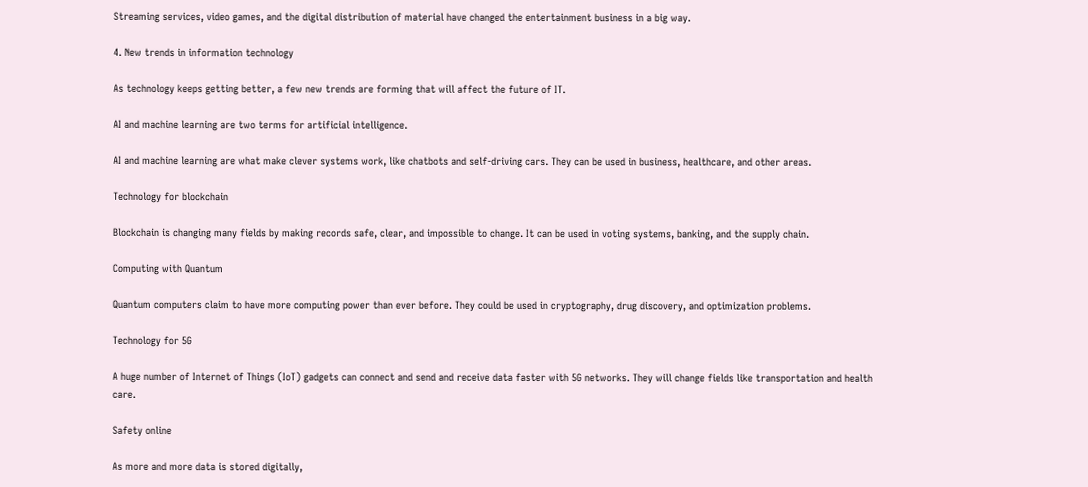Streaming services, video games, and the digital distribution of material have changed the entertainment business in a big way.

4. New trends in information technology

As technology keeps getting better, a few new trends are forming that will affect the future of IT.

AI and machine learning are two terms for artificial intelligence.

AI and machine learning are what make clever systems work, like chatbots and self-driving cars. They can be used in business, healthcare, and other areas.

Technology for blockchain

Blockchain is changing many fields by making records safe, clear, and impossible to change. It can be used in voting systems, banking, and the supply chain.

Computing with Quantum

Quantum computers claim to have more computing power than ever before. They could be used in cryptography, drug discovery, and optimization problems.

Technology for 5G

A huge number of Internet of Things (IoT) gadgets can connect and send and receive data faster with 5G networks. They will change fields like transportation and health care.

Safety online

As more and more data is stored digitally,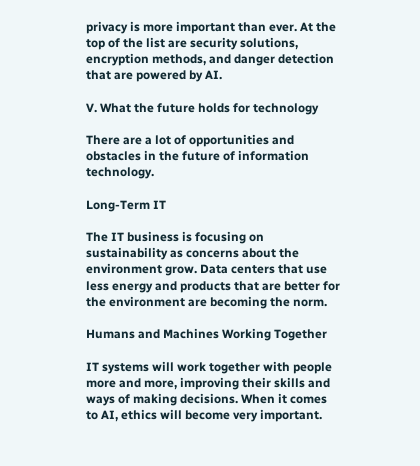privacy is more important than ever. At the top of the list are security solutions, encryption methods, and danger detection that are powered by AI.

V. What the future holds for technology

There are a lot of opportunities and obstacles in the future of information technology.

Long-Term IT

The IT business is focusing on sustainability as concerns about the environment grow. Data centers that use less energy and products that are better for the environment are becoming the norm.

Humans and Machines Working Together

IT systems will work together with people more and more, improving their skills and ways of making decisions. When it comes to AI, ethics will become very important.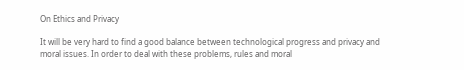On Ethics and Privacy

It will be very hard to find a good balance between technological progress and privacy and moral issues. In order to deal with these problems, rules and moral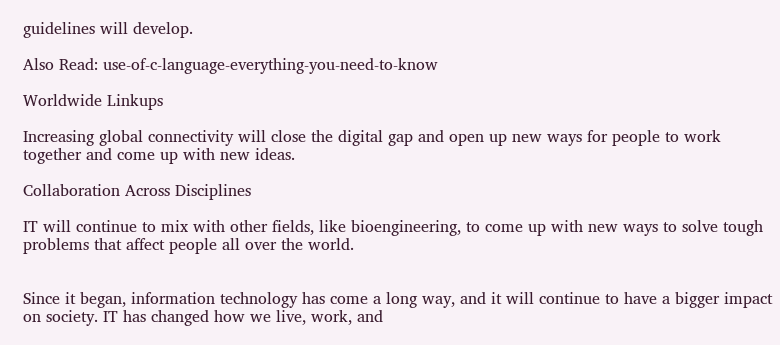guidelines will develop.

Also Read: use-of-c-language-everything-you-need-to-know

Worldwide Linkups

Increasing global connectivity will close the digital gap and open up new ways for people to work together and come up with new ideas.

Collaboration Across Disciplines

IT will continue to mix with other fields, like bioengineering, to come up with new ways to solve tough problems that affect people all over the world.


Since it began, information technology has come a long way, and it will continue to have a bigger impact on society. IT has changed how we live, work, and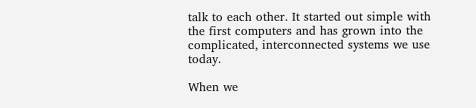talk to each other. It started out simple with the first computers and has grown into the complicated, interconnected systems we use today.

When we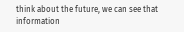think about the future, we can see that information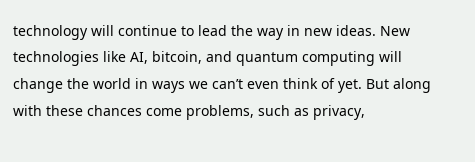technology will continue to lead the way in new ideas. New technologies like AI, bitcoin, and quantum computing will change the world in ways we can’t even think of yet. But along with these chances come problems, such as privacy,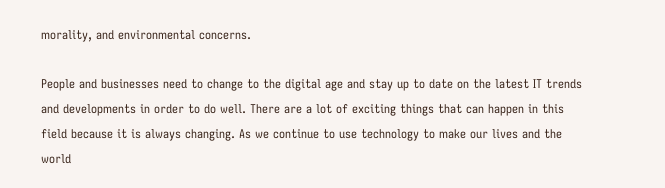morality, and environmental concerns.

People and businesses need to change to the digital age and stay up to date on the latest IT trends and developments in order to do well. There are a lot of exciting things that can happen in this field because it is always changing. As we continue to use technology to make our lives and the world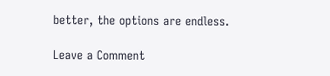better, the options are endless.

Leave a Comment